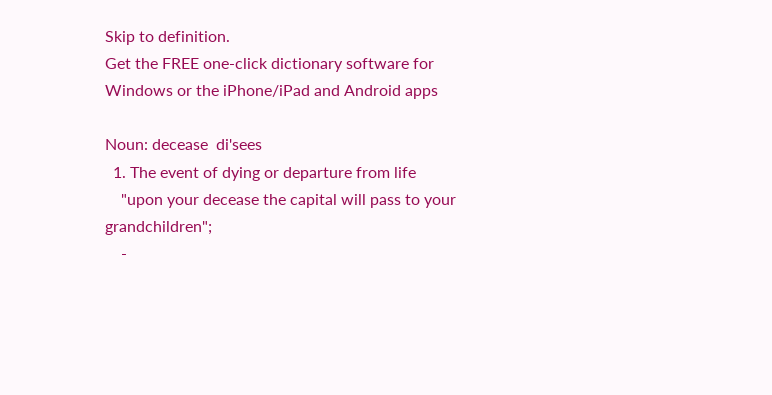Skip to definition.
Get the FREE one-click dictionary software for Windows or the iPhone/iPad and Android apps

Noun: decease  di'sees
  1. The event of dying or departure from life
    "upon your decease the capital will pass to your grandchildren";
    -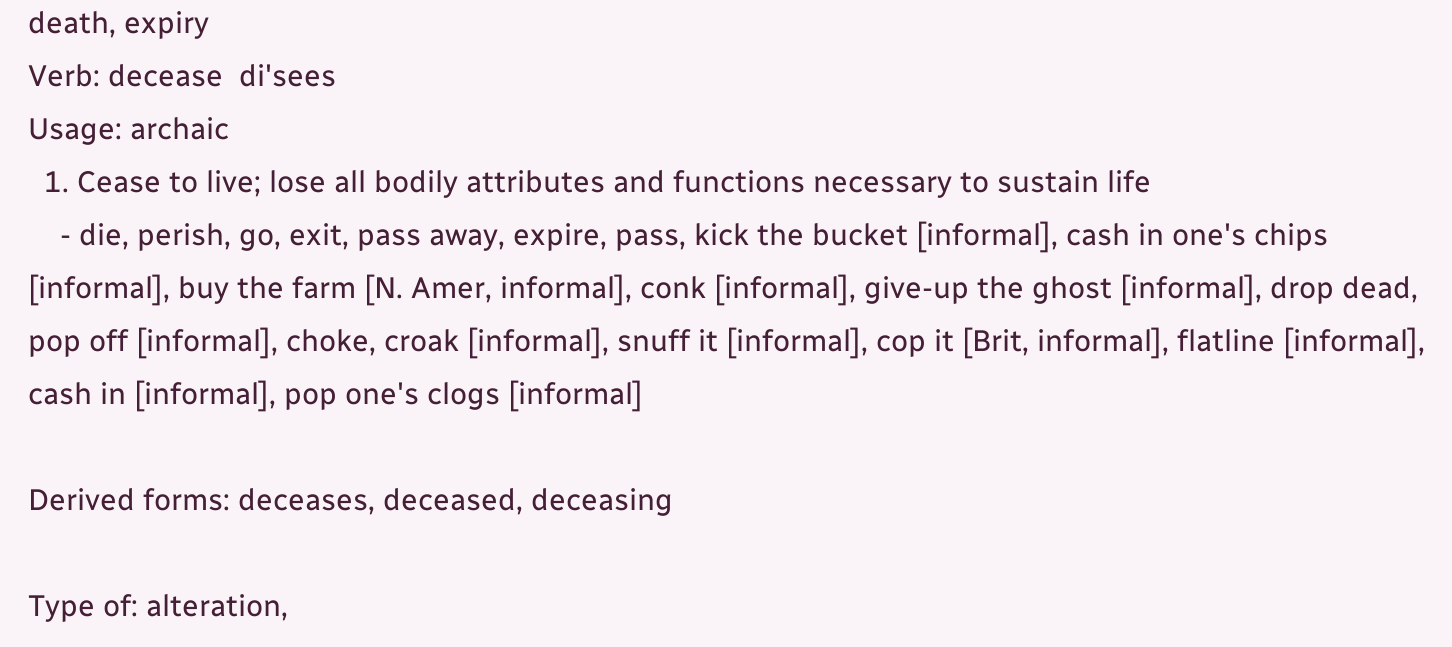death, expiry
Verb: decease  di'sees
Usage: archaic
  1. Cease to live; lose all bodily attributes and functions necessary to sustain life
    - die, perish, go, exit, pass away, expire, pass, kick the bucket [informal], cash in one's chips [informal], buy the farm [N. Amer, informal], conk [informal], give-up the ghost [informal], drop dead, pop off [informal], choke, croak [informal], snuff it [informal], cop it [Brit, informal], flatline [informal], cash in [informal], pop one's clogs [informal]

Derived forms: deceases, deceased, deceasing

Type of: alteration,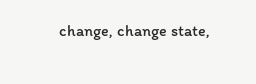change, change state,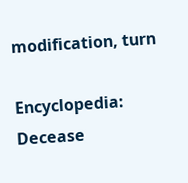modification, turn

Encyclopedia: Decease